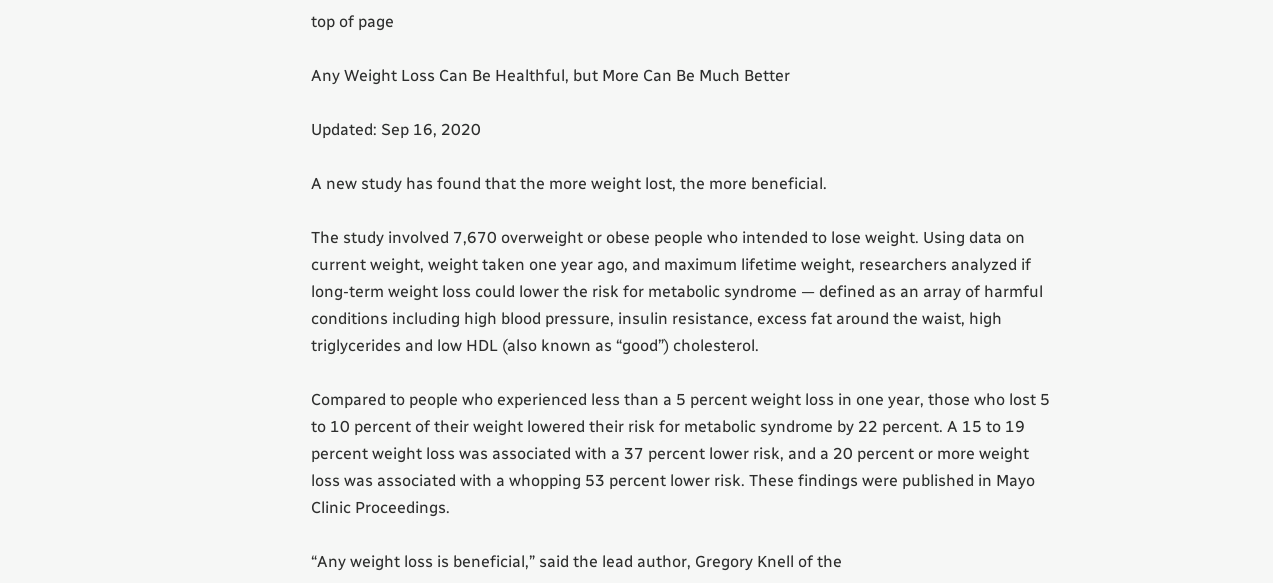top of page

Any Weight Loss Can Be Healthful, but More Can Be Much Better

Updated: Sep 16, 2020

A new study has found that the more weight lost, the more beneficial.

The study involved 7,670 overweight or obese people who intended to lose weight. Using data on current weight, weight taken one year ago, and maximum lifetime weight, researchers analyzed if long-term weight loss could lower the risk for metabolic syndrome — defined as an array of harmful conditions including high blood pressure, insulin resistance, excess fat around the waist, high triglycerides and low HDL (also known as “good”) cholesterol.

Compared to people who experienced less than a 5 percent weight loss in one year, those who lost 5 to 10 percent of their weight lowered their risk for metabolic syndrome by 22 percent. A 15 to 19 percent weight loss was associated with a 37 percent lower risk, and a 20 percent or more weight loss was associated with a whopping 53 percent lower risk. These findings were published in Mayo Clinic Proceedings.

“Any weight loss is beneficial,” said the lead author, Gregory Knell of the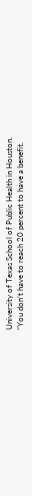University of Texas School of Public Health in Houston. “You don’t have to reach 20 percent to have a benefit.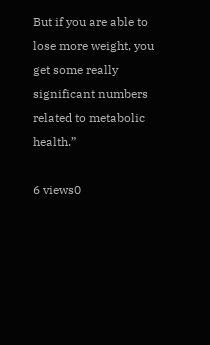But if you are able to lose more weight, you get some really significant numbers related to metabolic health.”

6 views0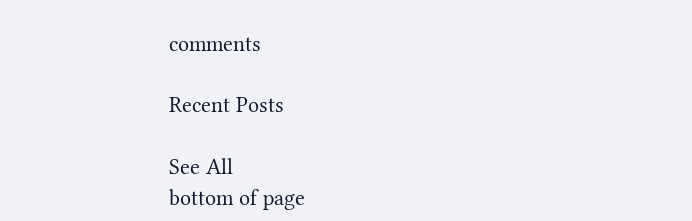comments

Recent Posts

See All
bottom of page